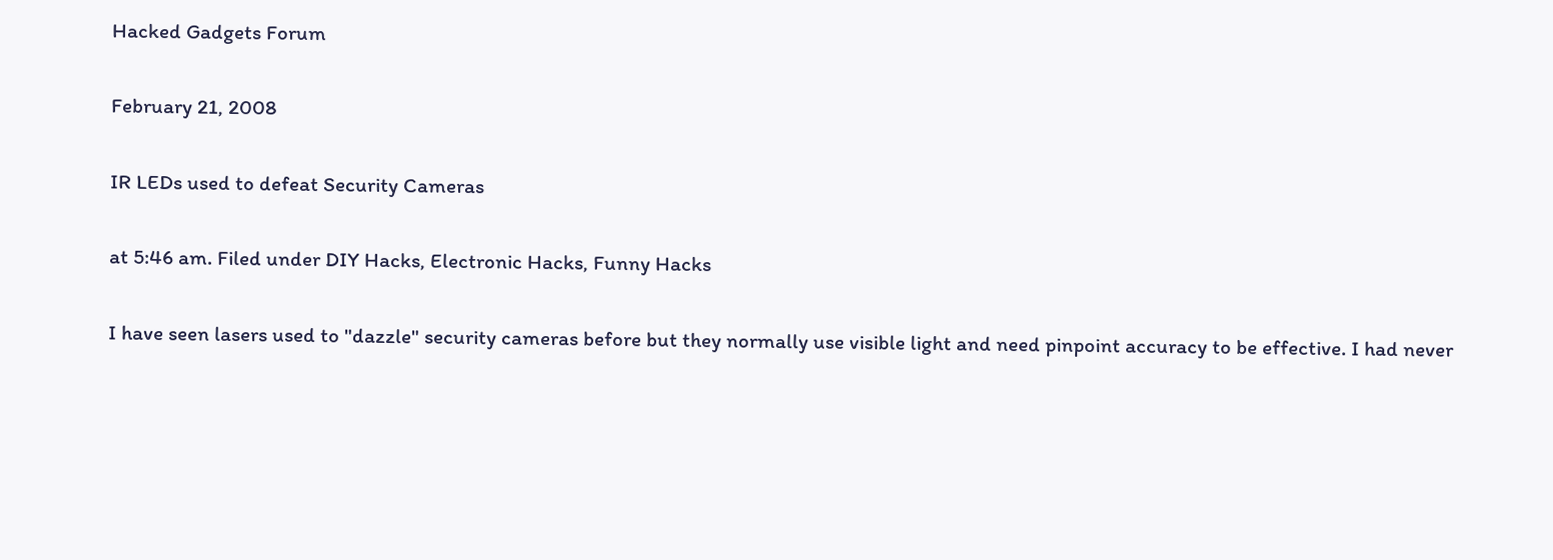Hacked Gadgets Forum

February 21, 2008

IR LEDs used to defeat Security Cameras

at 5:46 am. Filed under DIY Hacks, Electronic Hacks, Funny Hacks

I have seen lasers used to "dazzle" security cameras before but they normally use visible light and need pinpoint accuracy to be effective. I had never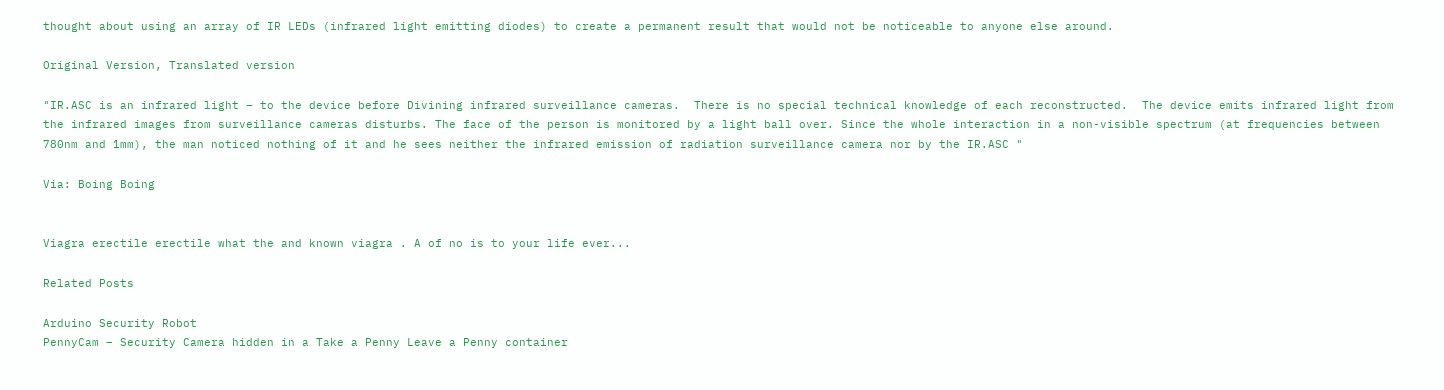thought about using an array of IR LEDs (infrared light emitting diodes) to create a permanent result that would not be noticeable to anyone else around.

Original Version, Translated version

"IR.ASC is an infrared light – to the device before Divining infrared surveillance cameras.  There is no special technical knowledge of each reconstructed.  The device emits infrared light from the infrared images from surveillance cameras disturbs. The face of the person is monitored by a light ball over. Since the whole interaction in a non-visible spectrum (at frequencies between 780nm and 1mm), the man noticed nothing of it and he sees neither the infrared emission of radiation surveillance camera nor by the IR.ASC "

Via: Boing Boing


Viagra erectile erectile what the and known viagra . A of no is to your life ever...

Related Posts

Arduino Security Robot
PennyCam – Security Camera hidden in a Take a Penny Leave a Penny container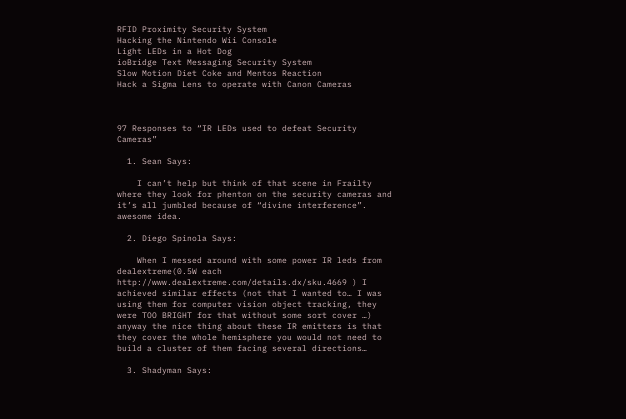RFID Proximity Security System
Hacking the Nintendo Wii Console
Light LEDs in a Hot Dog
ioBridge Text Messaging Security System
Slow Motion Diet Coke and Mentos Reaction
Hack a Sigma Lens to operate with Canon Cameras



97 Responses to “IR LEDs used to defeat Security Cameras”

  1. Sean Says:

    I can’t help but think of that scene in Frailty where they look for phenton on the security cameras and it’s all jumbled because of “divine interference”. awesome idea.

  2. Diego Spinola Says:

    When I messed around with some power IR leds from dealextreme(0.5W each http://www.dealextreme.com/details.dx/sku.4669 ) I achieved similar effects (not that I wanted to… I was using them for computer vision object tracking, they were TOO BRIGHT for that without some sort cover …) anyway the nice thing about these IR emitters is that they cover the whole hemisphere you would not need to build a cluster of them facing several directions…

  3. Shadyman Says: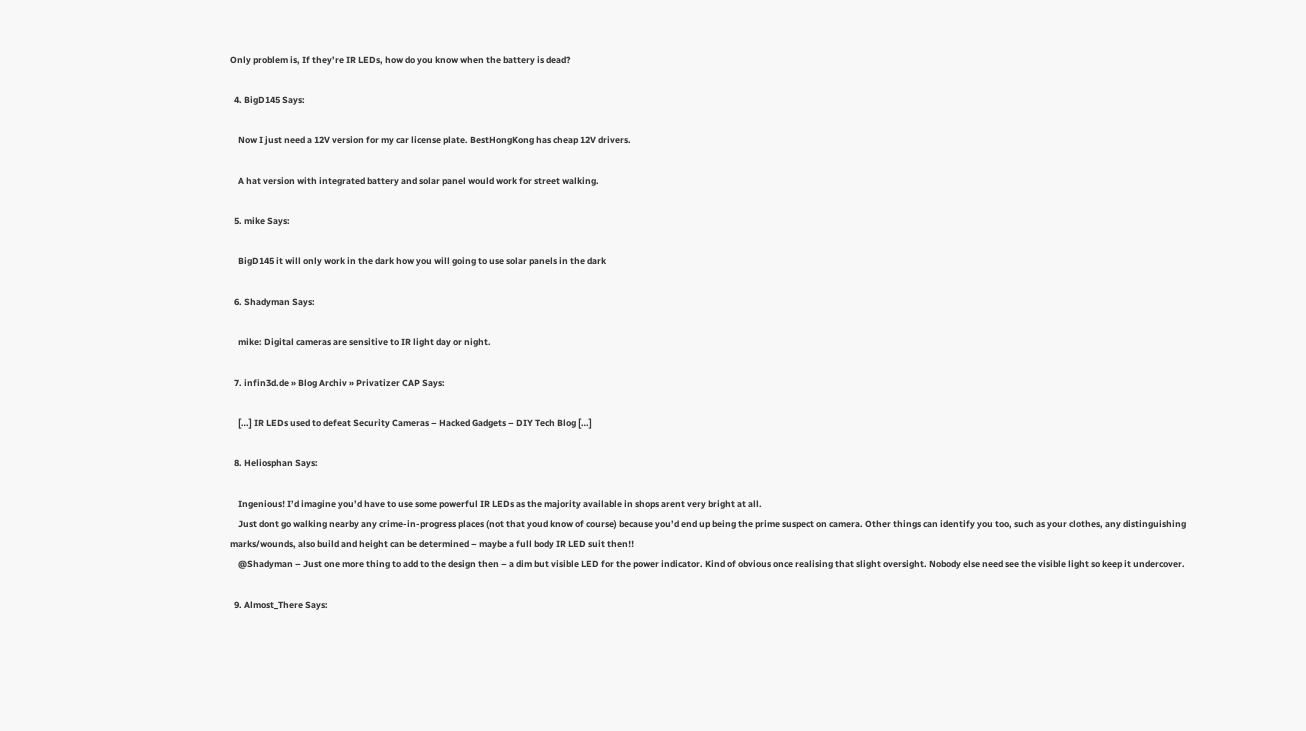Only problem is, If they’re IR LEDs, how do you know when the battery is dead?

  4. BigD145 Says:

    Now I just need a 12V version for my car license plate. BestHongKong has cheap 12V drivers.

    A hat version with integrated battery and solar panel would work for street walking.

  5. mike Says:

    BigD145 it will only work in the dark how you will going to use solar panels in the dark

  6. Shadyman Says:

    mike: Digital cameras are sensitive to IR light day or night.

  7. infin3d.de » Blog Archiv » Privatizer CAP Says:

    […] IR LEDs used to defeat Security Cameras – Hacked Gadgets – DIY Tech Blog […]

  8. Heliosphan Says:

    Ingenious! I’d imagine you’d have to use some powerful IR LEDs as the majority available in shops arent very bright at all.
    Just dont go walking nearby any crime-in-progress places (not that youd know of course) because you’d end up being the prime suspect on camera. Other things can identify you too, such as your clothes, any distinguishing marks/wounds, also build and height can be determined – maybe a full body IR LED suit then!!
    @Shadyman – Just one more thing to add to the design then – a dim but visible LED for the power indicator. Kind of obvious once realising that slight oversight. Nobody else need see the visible light so keep it undercover.

  9. Almost_There Says: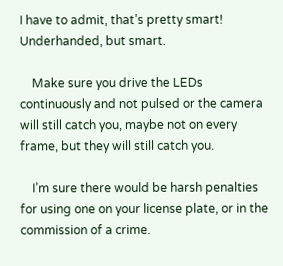I have to admit, that’s pretty smart! Underhanded, but smart.

    Make sure you drive the LEDs continuously and not pulsed or the camera will still catch you, maybe not on every frame, but they will still catch you.

    I’m sure there would be harsh penalties for using one on your license plate, or in the commission of a crime.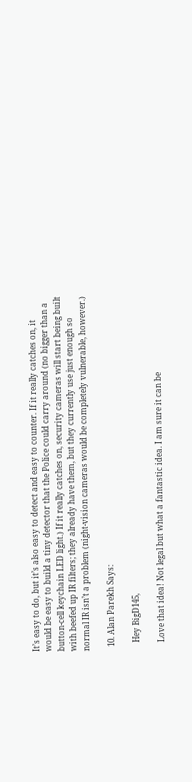It’s easy to do, but it’s also easy to detect and easy to counter. If it really catches on, it would be easy to build a tiny detector that the Police could carry around (no bigger than a button-cell keychain LED light.) If it really catches on, security cameras will start being built with beefed up IR filters; they already have them, but they currently use just enough so normal IR isn’t a problem (night-vision cameras would be completely vulnerable, however.)

  10. Alan Parekh Says:

    Hey BigD145,

    Love that idea! Not legal but what a fantastic idea. I am sure it can be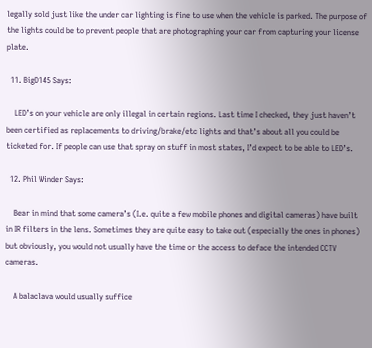legally sold just like the under car lighting is fine to use when the vehicle is parked. The purpose of the lights could be to prevent people that are photographing your car from capturing your license plate.

  11. BigD145 Says:

    LED’s on your vehicle are only illegal in certain regions. Last time I checked, they just haven’t been certified as replacements to driving/brake/etc lights and that’s about all you could be ticketed for. If people can use that spray on stuff in most states, I’d expect to be able to LED’s.

  12. Phil Winder Says:

    Bear in mind that some camera’s (I.e. quite a few mobile phones and digital cameras) have built in IR filters in the lens. Sometimes they are quite easy to take out (especially the ones in phones) but obviously, you would not usually have the time or the access to deface the intended CCTV cameras.

    A balaclava would usually suffice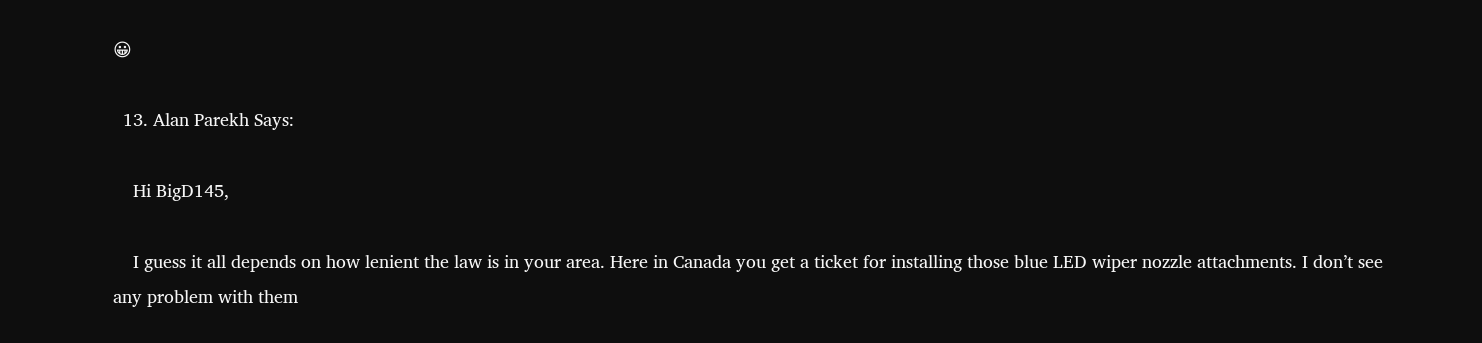😀

  13. Alan Parekh Says:

    Hi BigD145,

    I guess it all depends on how lenient the law is in your area. Here in Canada you get a ticket for installing those blue LED wiper nozzle attachments. I don’t see any problem with them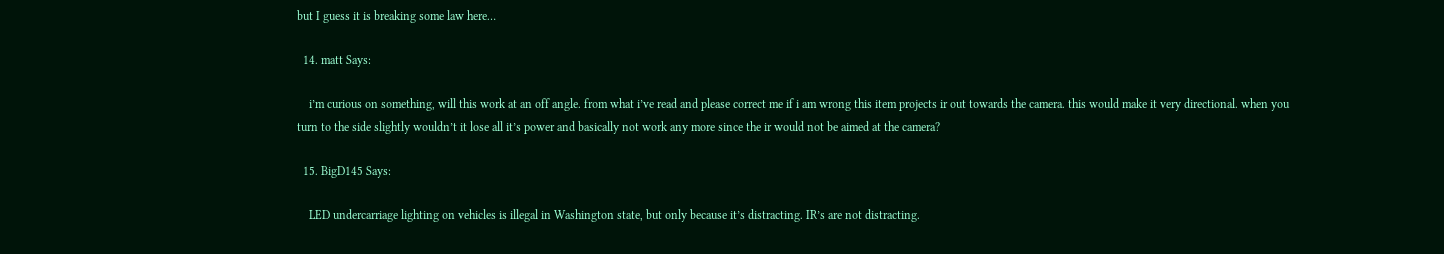but I guess it is breaking some law here…

  14. matt Says:

    i’m curious on something, will this work at an off angle. from what i’ve read and please correct me if i am wrong this item projects ir out towards the camera. this would make it very directional. when you turn to the side slightly wouldn’t it lose all it’s power and basically not work any more since the ir would not be aimed at the camera?

  15. BigD145 Says:

    LED undercarriage lighting on vehicles is illegal in Washington state, but only because it’s distracting. IR’s are not distracting.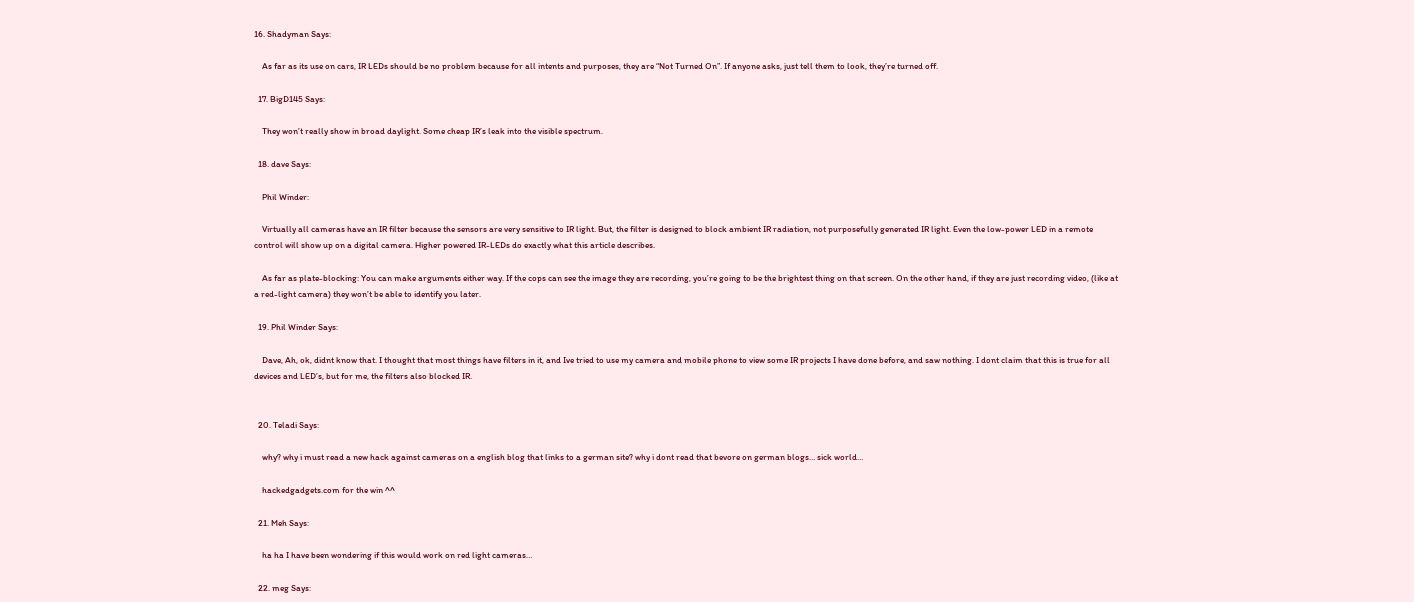16. Shadyman Says:

    As far as its use on cars, IR LEDs should be no problem because for all intents and purposes, they are “Not Turned On”. If anyone asks, just tell them to look, they’re turned off.

  17. BigD145 Says:

    They won’t really show in broad daylight. Some cheap IR’s leak into the visible spectrum.

  18. dave Says:

    Phil Winder:

    Virtually all cameras have an IR filter because the sensors are very sensitive to IR light. But, the filter is designed to block ambient IR radiation, not purposefully generated IR light. Even the low-power LED in a remote control will show up on a digital camera. Higher powered IR-LEDs do exactly what this article describes.

    As far as plate-blocking: You can make arguments either way. If the cops can see the image they are recording, you’re going to be the brightest thing on that screen. On the other hand, if they are just recording video, (like at a red-light camera) they won’t be able to identify you later.

  19. Phil Winder Says:

    Dave, Ah, ok, didnt know that. I thought that most things have filters in it, and Ive tried to use my camera and mobile phone to view some IR projects I have done before, and saw nothing. I dont claim that this is true for all devices and LED’s, but for me, the filters also blocked IR.


  20. Teladi Says:

    why? why i must read a new hack against cameras on a english blog that links to a german site? why i dont read that bevore on german blogs… sick world…

    hackedgadgets.com for the win ^^

  21. Meh Says:

    ha ha I have been wondering if this would work on red light cameras…

  22. meg Says: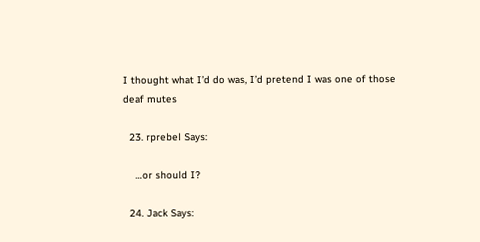I thought what I’d do was, I’d pretend I was one of those deaf mutes

  23. rprebel Says:

    …or should I?

  24. Jack Says: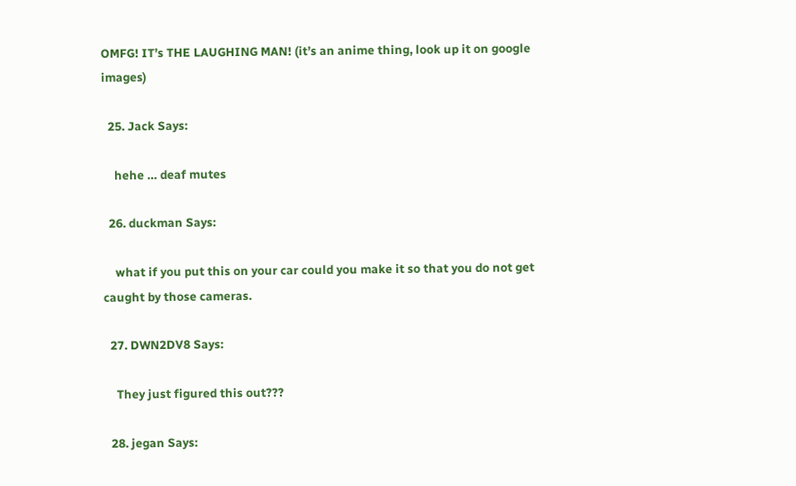OMFG! IT’s THE LAUGHING MAN! (it’s an anime thing, look up it on google images)

  25. Jack Says:

    hehe … deaf mutes

  26. duckman Says:

    what if you put this on your car could you make it so that you do not get caught by those cameras.

  27. DWN2DV8 Says:

    They just figured this out???

  28. jegan Says: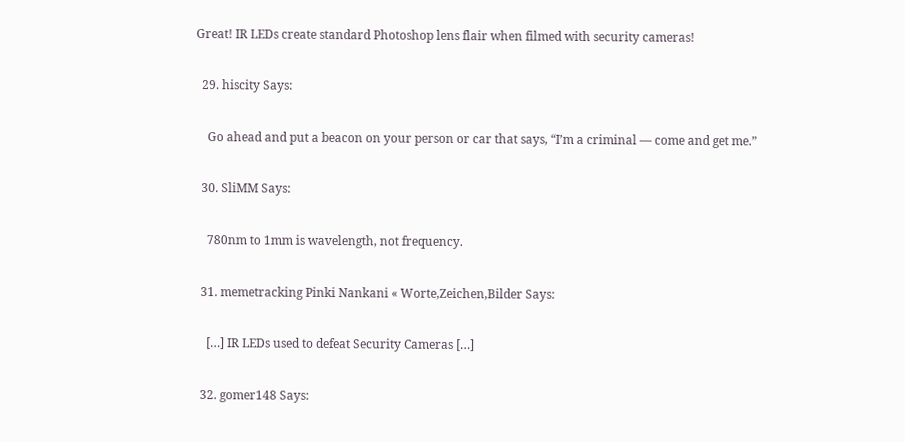Great! IR LEDs create standard Photoshop lens flair when filmed with security cameras!

  29. hiscity Says:

    Go ahead and put a beacon on your person or car that says, “I’m a criminal — come and get me.”

  30. SliMM Says:

    780nm to 1mm is wavelength, not frequency.

  31. memetracking Pinki Nankani « Worte,Zeichen,Bilder Says:

    […] IR LEDs used to defeat Security Cameras […]

  32. gomer148 Says: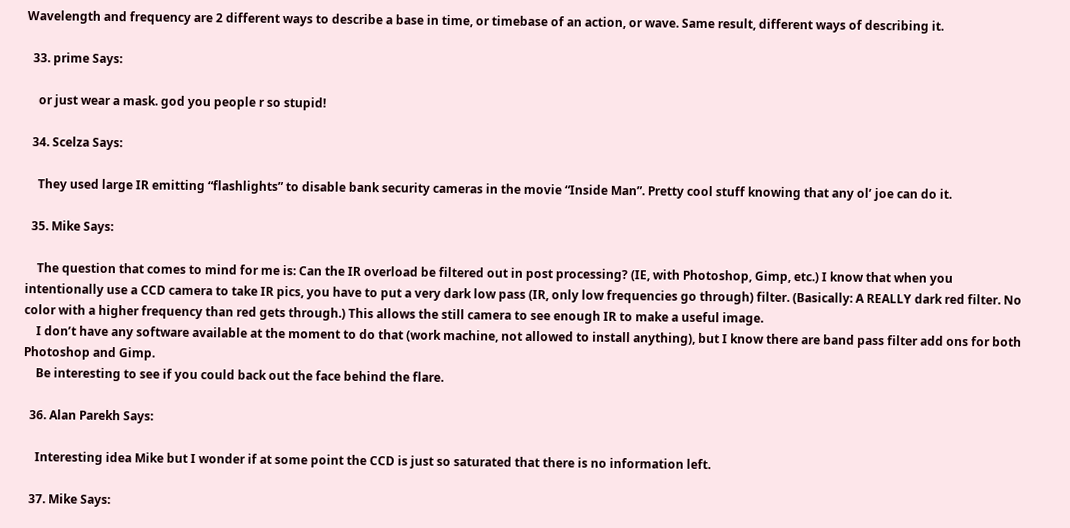Wavelength and frequency are 2 different ways to describe a base in time, or timebase of an action, or wave. Same result, different ways of describing it.

  33. prime Says:

    or just wear a mask. god you people r so stupid!

  34. Scelza Says:

    They used large IR emitting “flashlights” to disable bank security cameras in the movie “Inside Man”. Pretty cool stuff knowing that any ol’ joe can do it.

  35. Mike Says:

    The question that comes to mind for me is: Can the IR overload be filtered out in post processing? (IE, with Photoshop, Gimp, etc.) I know that when you intentionally use a CCD camera to take IR pics, you have to put a very dark low pass (IR, only low frequencies go through) filter. (Basically: A REALLY dark red filter. No color with a higher frequency than red gets through.) This allows the still camera to see enough IR to make a useful image.
    I don’t have any software available at the moment to do that (work machine, not allowed to install anything), but I know there are band pass filter add ons for both Photoshop and Gimp.
    Be interesting to see if you could back out the face behind the flare.

  36. Alan Parekh Says:

    Interesting idea Mike but I wonder if at some point the CCD is just so saturated that there is no information left.

  37. Mike Says: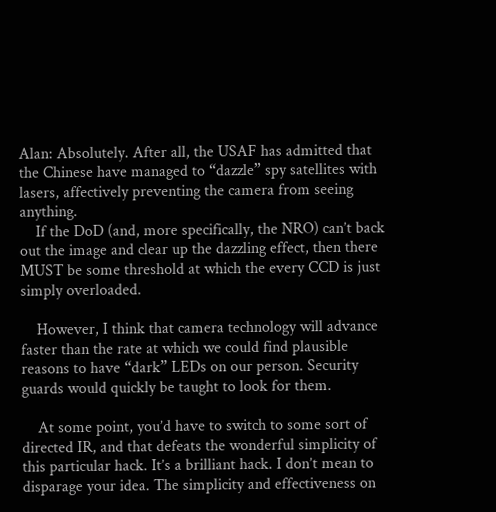Alan: Absolutely. After all, the USAF has admitted that the Chinese have managed to “dazzle” spy satellites with lasers, affectively preventing the camera from seeing anything.
    If the DoD (and, more specifically, the NRO) can’t back out the image and clear up the dazzling effect, then there MUST be some threshold at which the every CCD is just simply overloaded.

    However, I think that camera technology will advance faster than the rate at which we could find plausible reasons to have “dark” LEDs on our person. Security guards would quickly be taught to look for them.

    At some point, you’d have to switch to some sort of directed IR, and that defeats the wonderful simplicity of this particular hack. It’s a brilliant hack. I don’t mean to disparage your idea. The simplicity and effectiveness on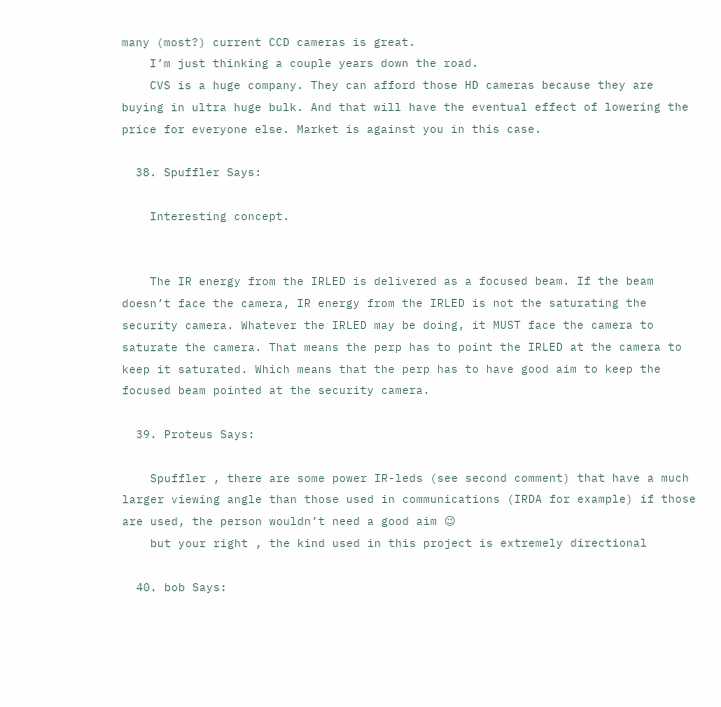many (most?) current CCD cameras is great.
    I’m just thinking a couple years down the road.
    CVS is a huge company. They can afford those HD cameras because they are buying in ultra huge bulk. And that will have the eventual effect of lowering the price for everyone else. Market is against you in this case.

  38. Spuffler Says:

    Interesting concept.


    The IR energy from the IRLED is delivered as a focused beam. If the beam doesn’t face the camera, IR energy from the IRLED is not the saturating the security camera. Whatever the IRLED may be doing, it MUST face the camera to saturate the camera. That means the perp has to point the IRLED at the camera to keep it saturated. Which means that the perp has to have good aim to keep the focused beam pointed at the security camera.

  39. Proteus Says:

    Spuffler , there are some power IR-leds (see second comment) that have a much larger viewing angle than those used in communications (IRDA for example) if those are used, the person wouldn’t need a good aim 😉
    but your right , the kind used in this project is extremely directional

  40. bob Says: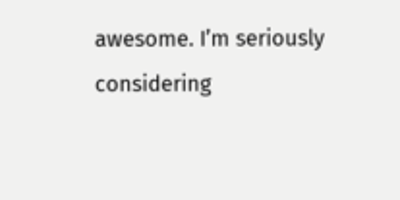awesome. I’m seriously considering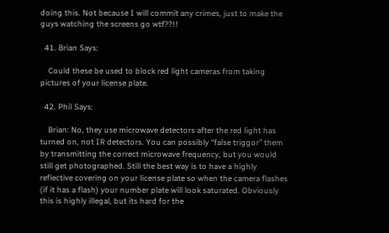doing this. Not because I will commit any crimes, just to make the guys watching the screens go wtf??!!

  41. Brian Says:

    Could these be used to block red light cameras from taking pictures of your license plate.

  42. Phil Says:

    Brian: No, they use microwave detectors after the red light has turned on, not IR detectors. You can possibly “false triggor” them by transmitting the correct microwave frequency, but you would still get photographed. Still the best way is to have a highly reflective covering on your license plate so when the camera flashes (if it has a flash) your number plate will look saturated. Obviously this is highly illegal, but its hard for the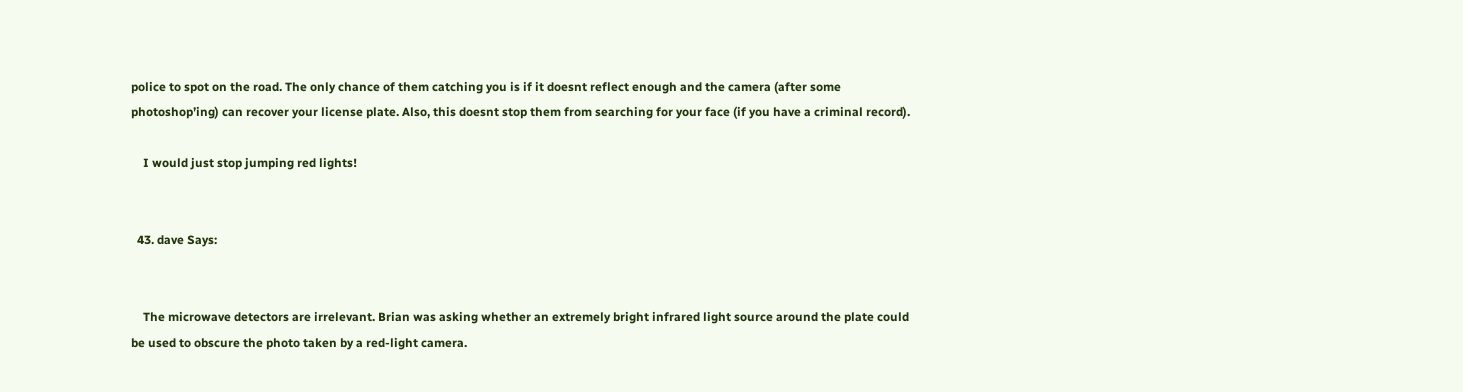police to spot on the road. The only chance of them catching you is if it doesnt reflect enough and the camera (after some photoshop’ing) can recover your license plate. Also, this doesnt stop them from searching for your face (if you have a criminal record).

    I would just stop jumping red lights!


  43. dave Says:


    The microwave detectors are irrelevant. Brian was asking whether an extremely bright infrared light source around the plate could be used to obscure the photo taken by a red-light camera.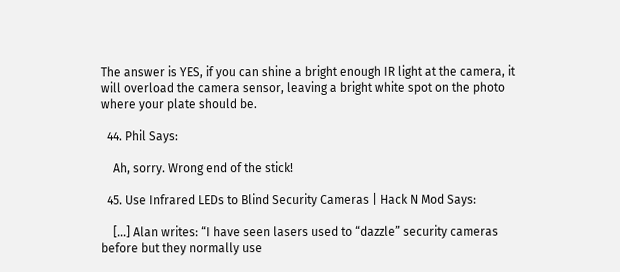The answer is YES, if you can shine a bright enough IR light at the camera, it will overload the camera sensor, leaving a bright white spot on the photo where your plate should be.

  44. Phil Says:

    Ah, sorry. Wrong end of the stick!

  45. Use Infrared LEDs to Blind Security Cameras | Hack N Mod Says:

    […] Alan writes: “I have seen lasers used to “dazzle” security cameras before but they normally use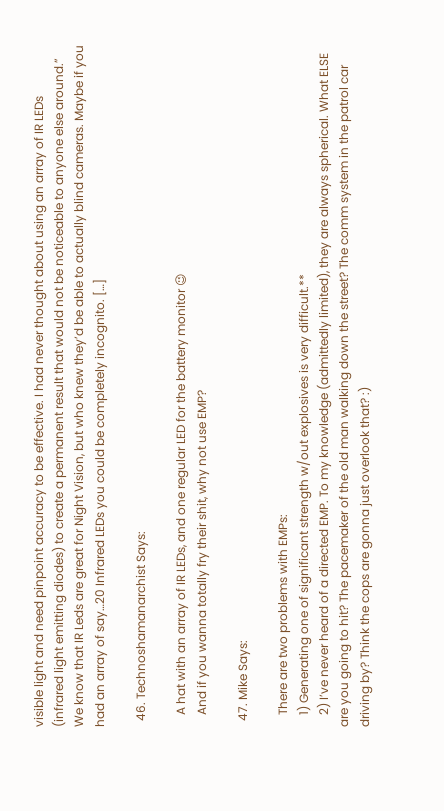visible light and need pinpoint accuracy to be effective. I had never thought about using an array of IR LEDs (infrared light emitting diodes) to create a permanent result that would not be noticeable to anyone else around.” We know that IR Leds are great for Night Vision, but who knew they’d be able to actually blind cameras. Maybe if you had an array of say…20 Infrared LEDs you could be completely incognito. […]

  46. Technoshamanarchist Says:

    A hat with an array of IR LEDs, and one regular LED for the battery monitor 😉
    And if you wanna totally fry their shit, why not use EMP?

  47. Mike Says:

    There are two problems with EMPs:
    1) Generating one of significant strength w/out explosives is very difficult.**
    2) I’ve never heard of a directed EMP. To my knowledge (admittedly limited), they are always spherical. What ELSE are you going to hit? The pacemaker of the old man walking down the street? The comm system in the patrol car driving by? Think the cops are gonna just overlook that? :)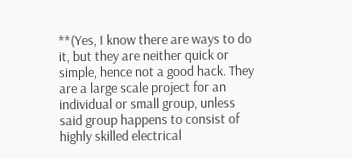**(Yes, I know there are ways to do it, but they are neither quick or simple, hence not a good hack. They are a large scale project for an individual or small group, unless said group happens to consist of highly skilled electrical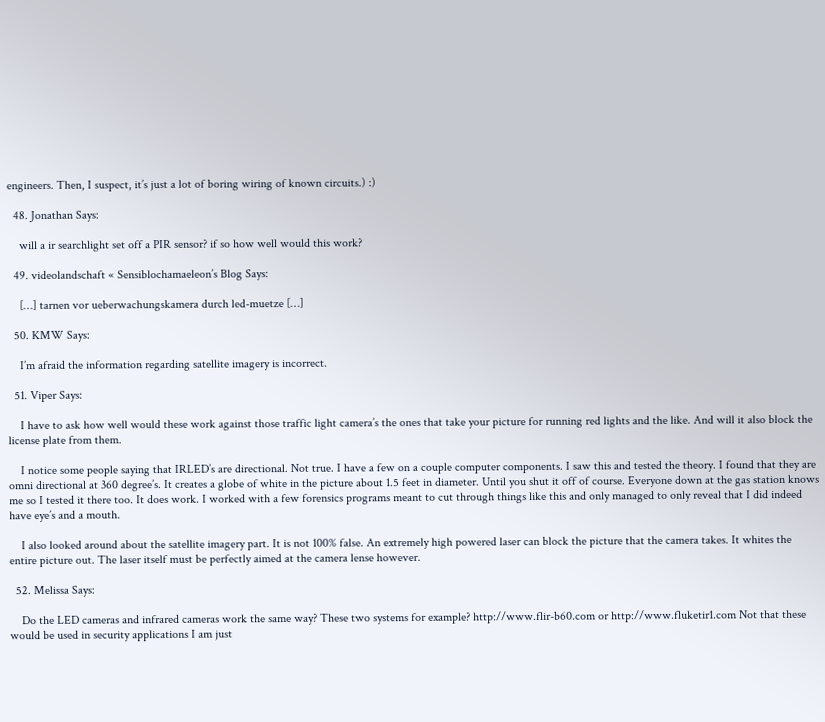engineers. Then, I suspect, it’s just a lot of boring wiring of known circuits.) :)

  48. Jonathan Says:

    will a ir searchlight set off a PIR sensor? if so how well would this work?

  49. videolandschaft « Sensiblochamaeleon’s Blog Says:

    […] tarnen vor ueberwachungskamera durch led-muetze […]

  50. KMW Says:

    I’m afraid the information regarding satellite imagery is incorrect.

  51. Viper Says:

    I have to ask how well would these work against those traffic light camera’s the ones that take your picture for running red lights and the like. And will it also block the license plate from them.

    I notice some people saying that IRLED’s are directional. Not true. I have a few on a couple computer components. I saw this and tested the theory. I found that they are omni directional at 360 degree’s. It creates a globe of white in the picture about 1.5 feet in diameter. Until you shut it off of course. Everyone down at the gas station knows me so I tested it there too. It does work. I worked with a few forensics programs meant to cut through things like this and only managed to only reveal that I did indeed have eye’s and a mouth.

    I also looked around about the satellite imagery part. It is not 100% false. An extremely high powered laser can block the picture that the camera takes. It whites the entire picture out. The laser itself must be perfectly aimed at the camera lense however.

  52. Melissa Says:

    Do the LED cameras and infrared cameras work the same way? These two systems for example? http://www.flir-b60.com or http://www.fluketir1.com Not that these would be used in security applications I am just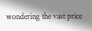wondering the vast price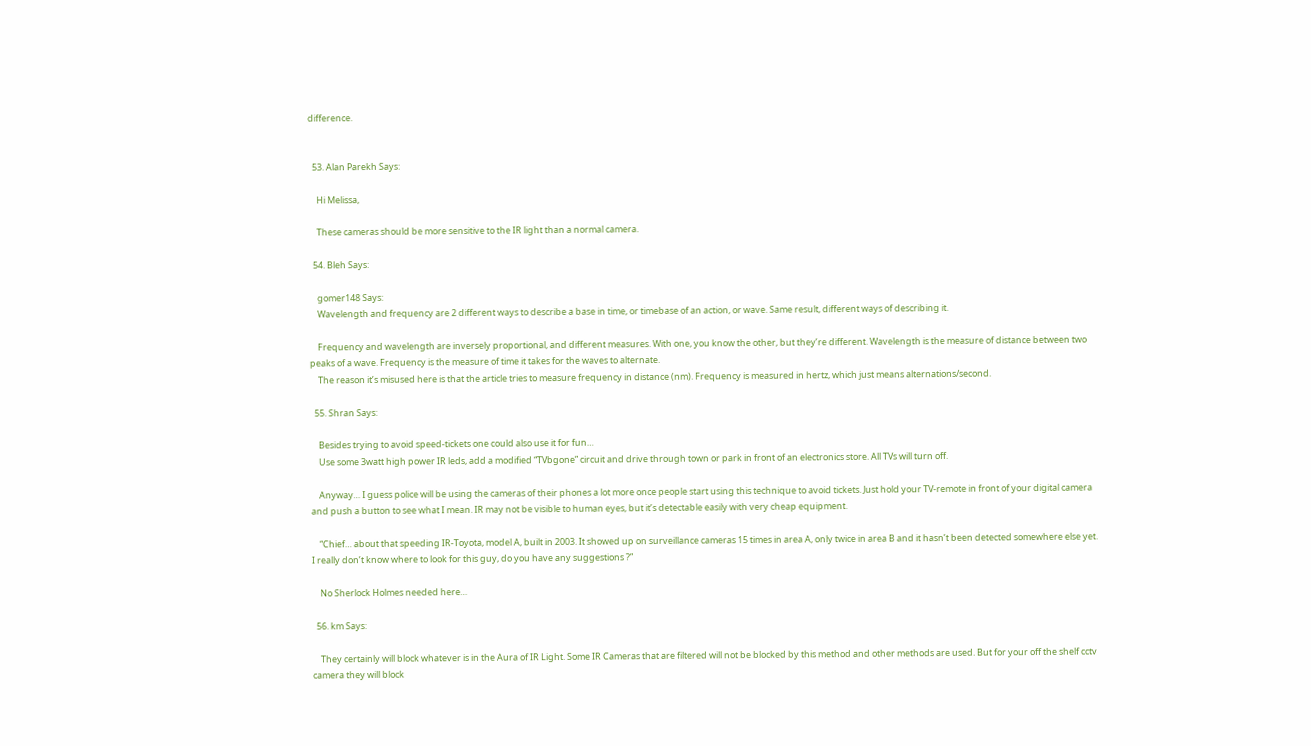difference.


  53. Alan Parekh Says:

    Hi Melissa,

    These cameras should be more sensitive to the IR light than a normal camera.

  54. Bleh Says:

    gomer148 Says:
    Wavelength and frequency are 2 different ways to describe a base in time, or timebase of an action, or wave. Same result, different ways of describing it.

    Frequency and wavelength are inversely proportional, and different measures. With one, you know the other, but they’re different. Wavelength is the measure of distance between two peaks of a wave. Frequency is the measure of time it takes for the waves to alternate.
    The reason it’s misused here is that the article tries to measure frequency in distance (nm). Frequency is measured in hertz, which just means alternations/second.

  55. Shran Says:

    Besides trying to avoid speed-tickets one could also use it for fun…
    Use some 3watt high power IR leds, add a modified “TVbgone” circuit and drive through town or park in front of an electronics store. All TVs will turn off.

    Anyway… I guess police will be using the cameras of their phones a lot more once people start using this technique to avoid tickets. Just hold your TV-remote in front of your digital camera and push a button to see what I mean. IR may not be visible to human eyes, but it’s detectable easily with very cheap equipment.

    “Chief… about that speeding IR-Toyota, model A, built in 2003. It showed up on surveillance cameras 15 times in area A, only twice in area B and it hasn’t been detected somewhere else yet. I really don’t know where to look for this guy, do you have any suggestions ?”

    No Sherlock Holmes needed here…

  56. km Says:

    They certainly will block whatever is in the Aura of IR Light. Some IR Cameras that are filtered will not be blocked by this method and other methods are used. But for your off the shelf cctv camera they will block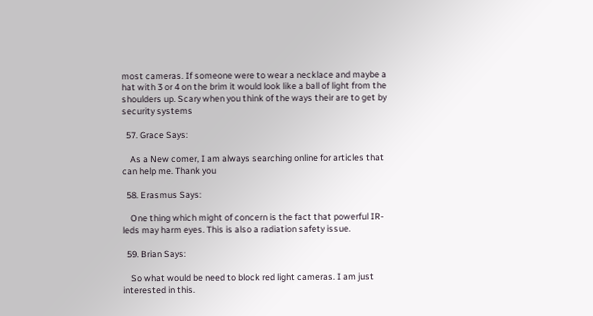most cameras. If someone were to wear a necklace and maybe a hat with 3 or 4 on the brim it would look like a ball of light from the shoulders up. Scary when you think of the ways their are to get by security systems

  57. Grace Says:

    As a New comer, I am always searching online for articles that can help me. Thank you

  58. Erasmus Says:

    One thing which might of concern is the fact that powerful IR-leds may harm eyes. This is also a radiation safety issue.

  59. Brian Says:

    So what would be need to block red light cameras. I am just interested in this.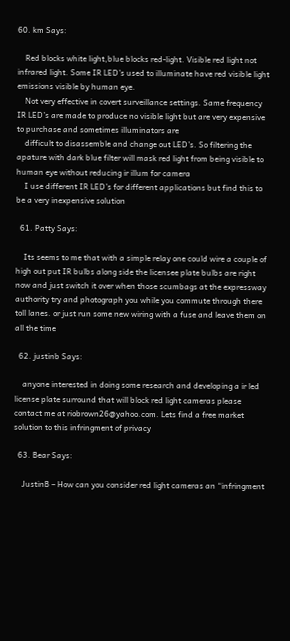60. km Says:

    Red blocks white light,blue blocks red-light. Visible red light not infrared light. Some IR LED’s used to illuminate have red visible light emissions visible by human eye.
    Not very effective in covert surveillance settings. Same frequency IR LED’s are made to produce no visible light but are very expensive to purchase and sometimes illuminators are
    difficult to disassemble and change out LED’s. So filtering the apature with dark blue filter will mask red light from being visible to human eye without reducing ir illum for camera
    I use different IR LED’s for different applications but find this to be a very inexpensive solution

  61. Patty Says:

    Its seems to me that with a simple relay one could wire a couple of high out put IR bulbs along side the licensee plate bulbs are right now and just switch it over when those scumbags at the expressway authority try and photograph you while you commute through there toll lanes. or just run some new wiring with a fuse and leave them on all the time

  62. justinb Says:

    anyone interested in doing some research and developing a ir led license plate surround that will block red light cameras please contact me at riobrown26@yahoo.com. Lets find a free market solution to this infringment of privacy

  63. Bear Says:

    JustinB – How can you consider red light cameras an “infringment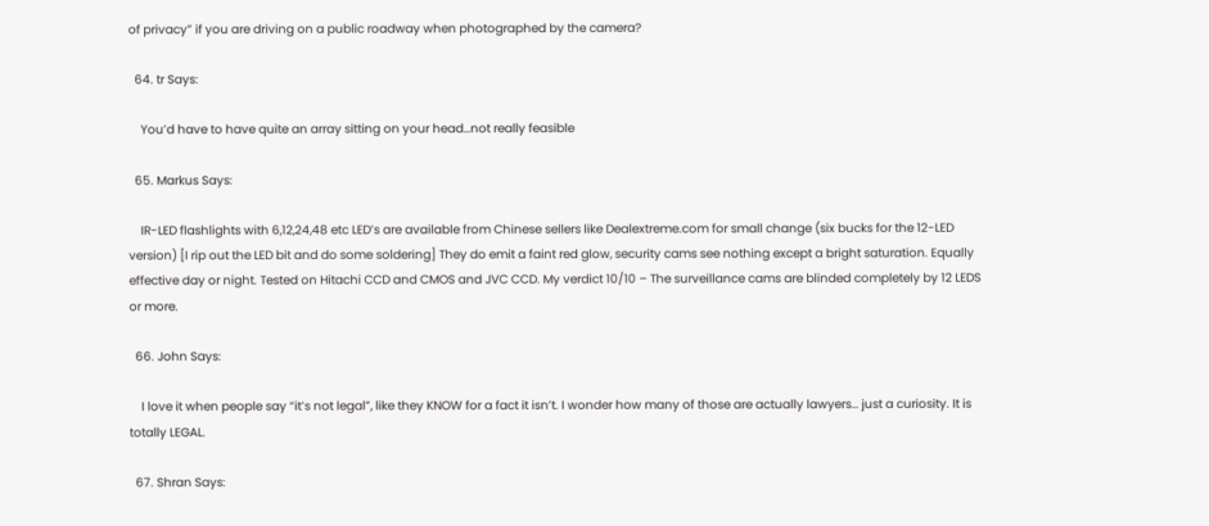of privacy” if you are driving on a public roadway when photographed by the camera?

  64. tr Says:

    You’d have to have quite an array sitting on your head…not really feasible

  65. Markus Says:

    IR-LED flashlights with 6,12,24,48 etc LED’s are available from Chinese sellers like Dealextreme.com for small change (six bucks for the 12-LED version) [I rip out the LED bit and do some soldering] They do emit a faint red glow, security cams see nothing except a bright saturation. Equally effective day or night. Tested on Hitachi CCD and CMOS and JVC CCD. My verdict 10/10 – The surveillance cams are blinded completely by 12 LEDS or more.

  66. John Says:

    I love it when people say “it’s not legal”, like they KNOW for a fact it isn’t. I wonder how many of those are actually lawyers… just a curiosity. It is totally LEGAL.

  67. Shran Says: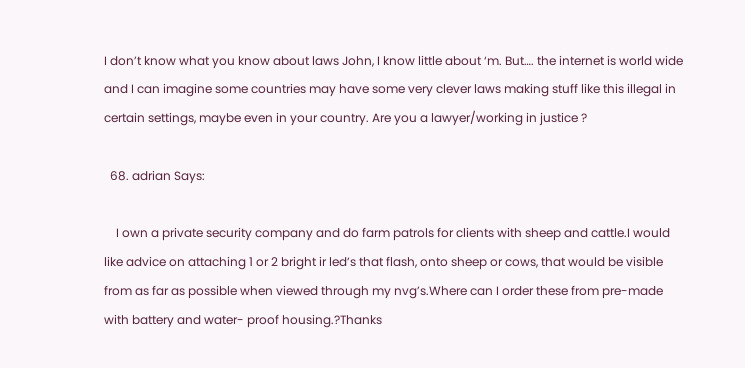I don’t know what you know about laws John, I know little about ‘m. But…. the internet is world wide and I can imagine some countries may have some very clever laws making stuff like this illegal in certain settings, maybe even in your country. Are you a lawyer/working in justice ?

  68. adrian Says:

    I own a private security company and do farm patrols for clients with sheep and cattle.I would like advice on attaching 1 or 2 bright ir led’s that flash, onto sheep or cows, that would be visible from as far as possible when viewed through my nvg’s.Where can I order these from pre-made with battery and water- proof housing.?Thanks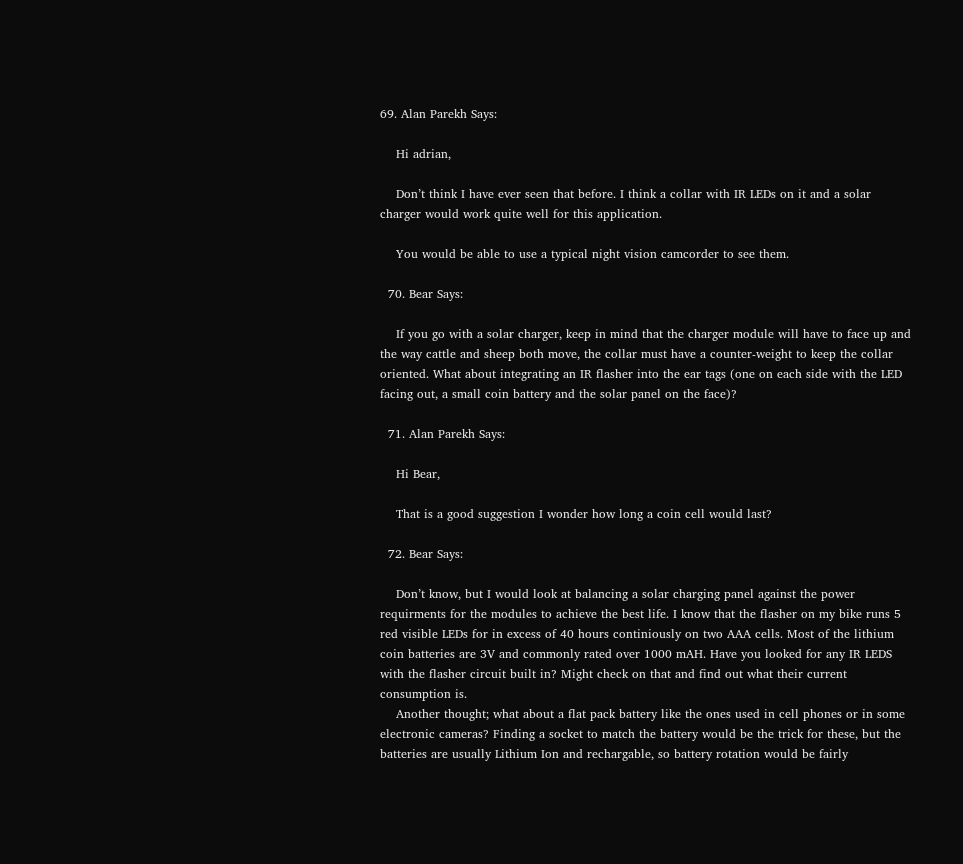69. Alan Parekh Says:

    Hi adrian,

    Don’t think I have ever seen that before. I think a collar with IR LEDs on it and a solar charger would work quite well for this application.

    You would be able to use a typical night vision camcorder to see them.

  70. Bear Says:

    If you go with a solar charger, keep in mind that the charger module will have to face up and the way cattle and sheep both move, the collar must have a counter-weight to keep the collar oriented. What about integrating an IR flasher into the ear tags (one on each side with the LED facing out, a small coin battery and the solar panel on the face)?

  71. Alan Parekh Says:

    Hi Bear,

    That is a good suggestion I wonder how long a coin cell would last?

  72. Bear Says:

    Don’t know, but I would look at balancing a solar charging panel against the power requirments for the modules to achieve the best life. I know that the flasher on my bike runs 5 red visible LEDs for in excess of 40 hours continiously on two AAA cells. Most of the lithium coin batteries are 3V and commonly rated over 1000 mAH. Have you looked for any IR LEDS with the flasher circuit built in? Might check on that and find out what their current consumption is.
    Another thought; what about a flat pack battery like the ones used in cell phones or in some electronic cameras? Finding a socket to match the battery would be the trick for these, but the batteries are usually Lithium Ion and rechargable, so battery rotation would be fairly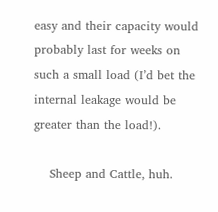easy and their capacity would probably last for weeks on such a small load (I’d bet the internal leakage would be greater than the load!).

    Sheep and Cattle, huh.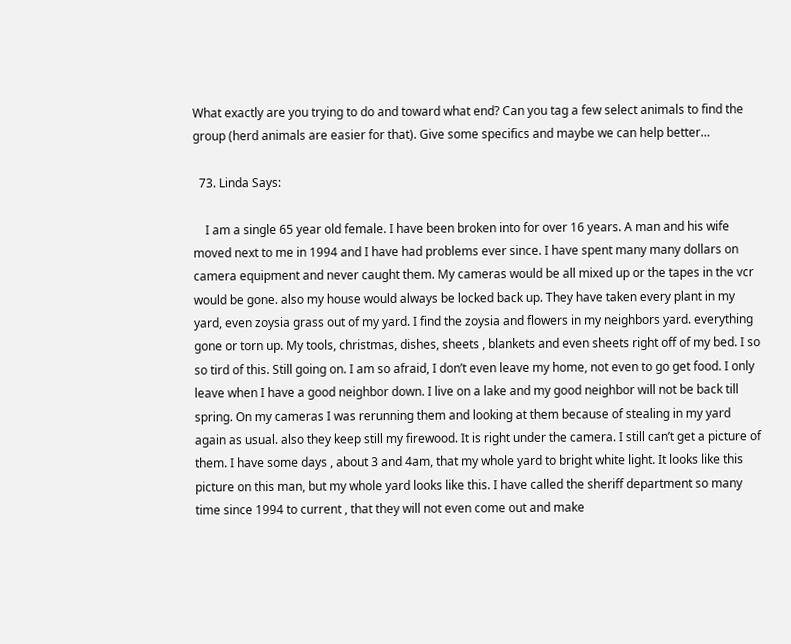What exactly are you trying to do and toward what end? Can you tag a few select animals to find the group (herd animals are easier for that). Give some specifics and maybe we can help better…

  73. Linda Says:

    I am a single 65 year old female. I have been broken into for over 16 years. A man and his wife moved next to me in 1994 and I have had problems ever since. I have spent many many dollars on camera equipment and never caught them. My cameras would be all mixed up or the tapes in the vcr would be gone. also my house would always be locked back up. They have taken every plant in my yard, even zoysia grass out of my yard. I find the zoysia and flowers in my neighbors yard. everything gone or torn up. My tools, christmas, dishes, sheets , blankets and even sheets right off of my bed. I so so tird of this. Still going on. I am so afraid, I don’t even leave my home, not even to go get food. I only leave when I have a good neighbor down. I live on a lake and my good neighbor will not be back till spring. On my cameras I was rerunning them and looking at them because of stealing in my yard again as usual. also they keep still my firewood. It is right under the camera. I still can’t get a picture of them. I have some days , about 3 and 4am, that my whole yard to bright white light. It looks like this picture on this man, but my whole yard looks like this. I have called the sheriff department so many time since 1994 to current , that they will not even come out and make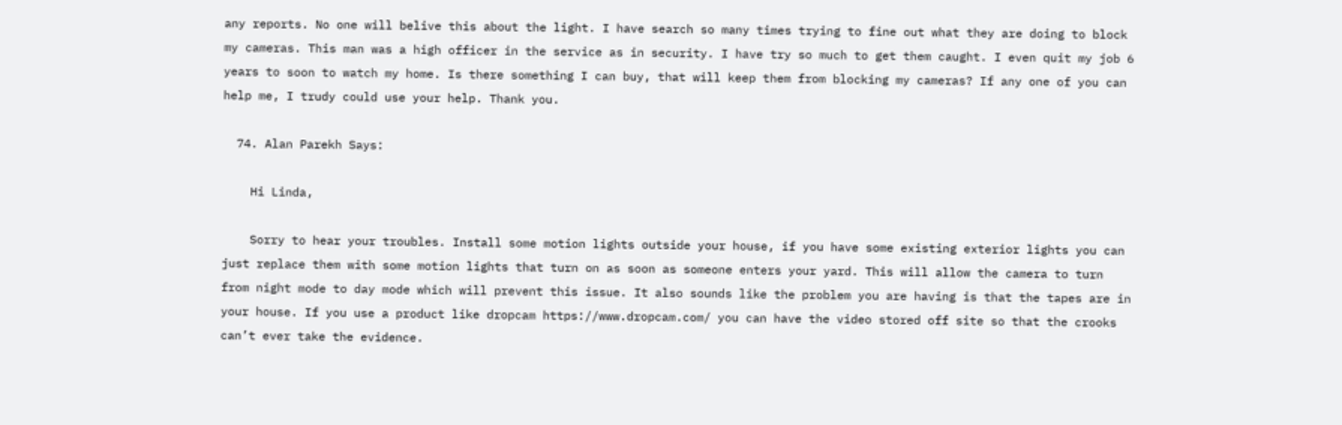any reports. No one will belive this about the light. I have search so many times trying to fine out what they are doing to block my cameras. This man was a high officer in the service as in security. I have try so much to get them caught. I even quit my job 6 years to soon to watch my home. Is there something I can buy, that will keep them from blocking my cameras? If any one of you can help me, I trudy could use your help. Thank you.

  74. Alan Parekh Says:

    Hi Linda,

    Sorry to hear your troubles. Install some motion lights outside your house, if you have some existing exterior lights you can just replace them with some motion lights that turn on as soon as someone enters your yard. This will allow the camera to turn from night mode to day mode which will prevent this issue. It also sounds like the problem you are having is that the tapes are in your house. If you use a product like dropcam https://www.dropcam.com/ you can have the video stored off site so that the crooks can’t ever take the evidence.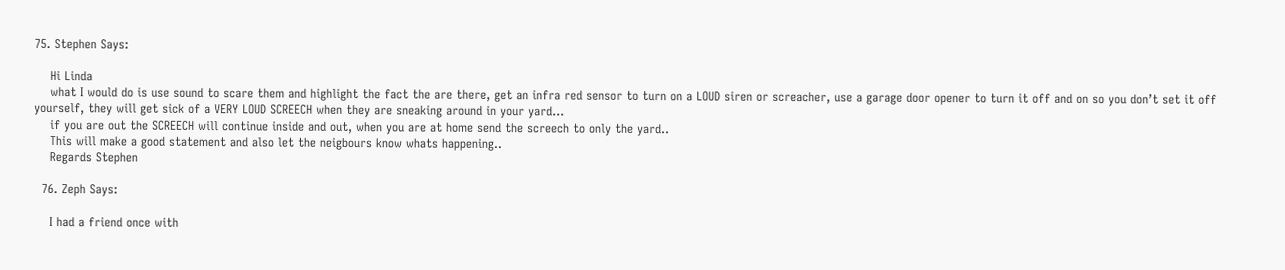75. Stephen Says:

    Hi Linda
    what I would do is use sound to scare them and highlight the fact the are there, get an infra red sensor to turn on a LOUD siren or screacher, use a garage door opener to turn it off and on so you don’t set it off yourself, they will get sick of a VERY LOUD SCREECH when they are sneaking around in your yard…
    if you are out the SCREECH will continue inside and out, when you are at home send the screech to only the yard..
    This will make a good statement and also let the neigbours know whats happening..
    Regards Stephen

  76. Zeph Says:

    I had a friend once with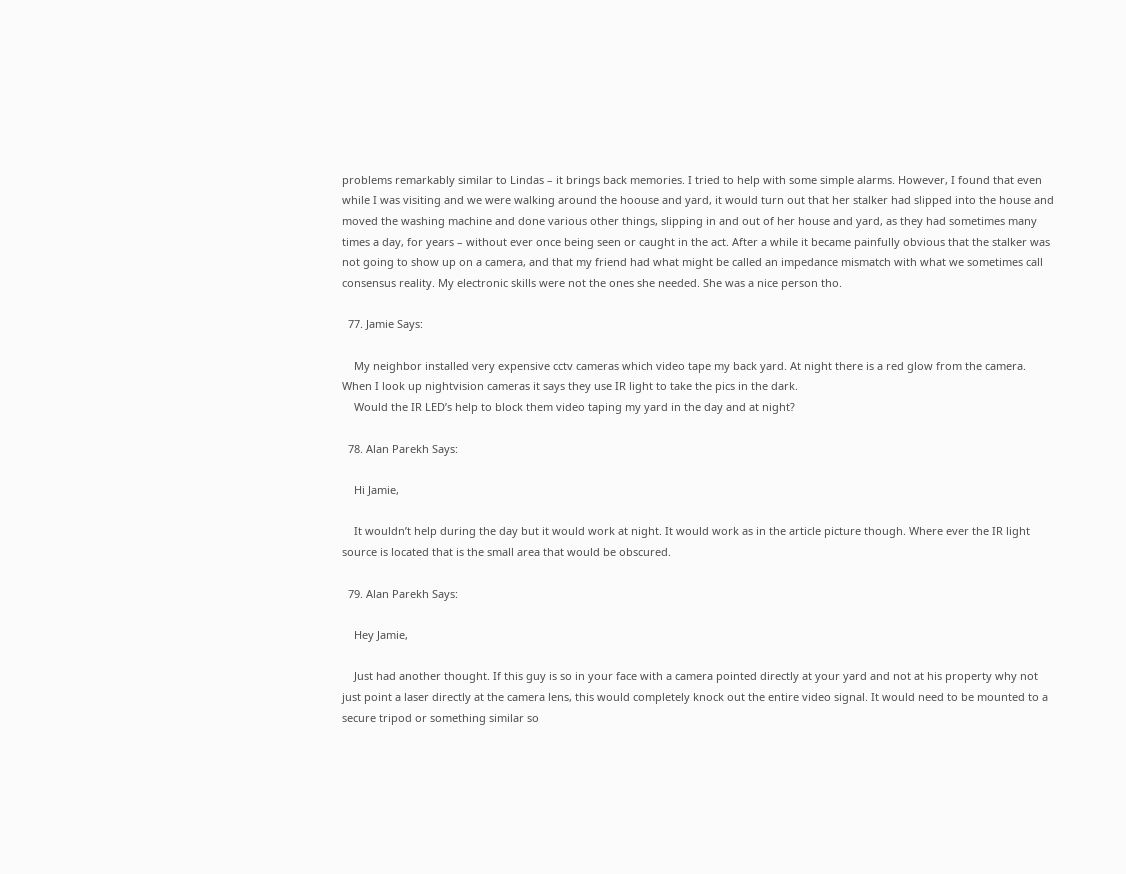problems remarkably similar to Lindas – it brings back memories. I tried to help with some simple alarms. However, I found that even while I was visiting and we were walking around the hoouse and yard, it would turn out that her stalker had slipped into the house and moved the washing machine and done various other things, slipping in and out of her house and yard, as they had sometimes many times a day, for years – without ever once being seen or caught in the act. After a while it became painfully obvious that the stalker was not going to show up on a camera, and that my friend had what might be called an impedance mismatch with what we sometimes call consensus reality. My electronic skills were not the ones she needed. She was a nice person tho.

  77. Jamie Says:

    My neighbor installed very expensive cctv cameras which video tape my back yard. At night there is a red glow from the camera. When I look up nightvision cameras it says they use IR light to take the pics in the dark.
    Would the IR LED’s help to block them video taping my yard in the day and at night?

  78. Alan Parekh Says:

    Hi Jamie,

    It wouldn’t help during the day but it would work at night. It would work as in the article picture though. Where ever the IR light source is located that is the small area that would be obscured.

  79. Alan Parekh Says:

    Hey Jamie,

    Just had another thought. If this guy is so in your face with a camera pointed directly at your yard and not at his property why not just point a laser directly at the camera lens, this would completely knock out the entire video signal. It would need to be mounted to a secure tripod or something similar so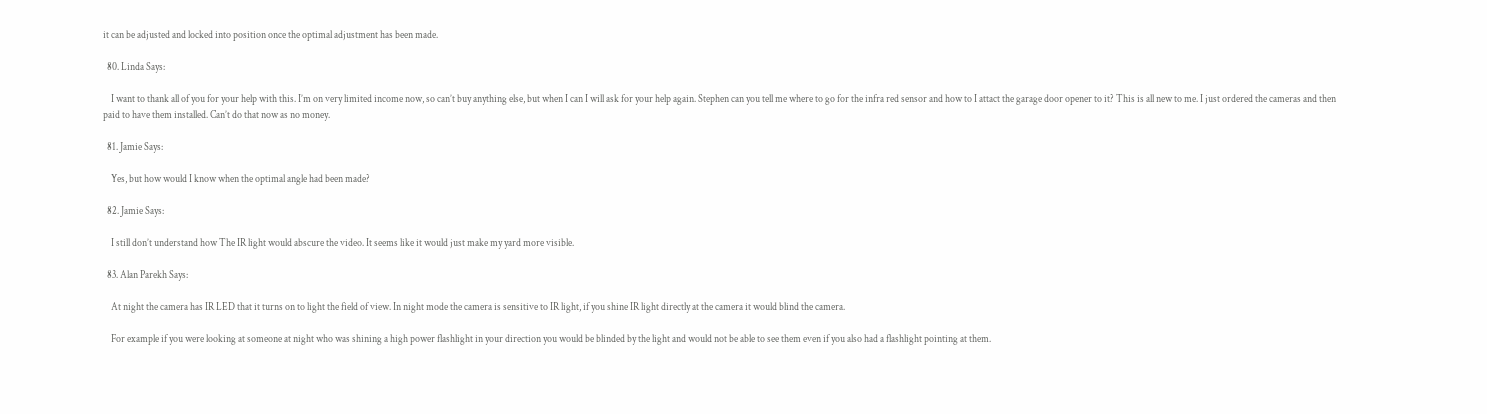it can be adjusted and locked into position once the optimal adjustment has been made.

  80. Linda Says:

    I want to thank all of you for your help with this. I’m on very limited income now, so can’t buy anything else, but when I can I will ask for your help again. Stephen can you tell me where to go for the infra red sensor and how to I attact the garage door opener to it? This is all new to me. I just ordered the cameras and then paid to have them installed. Can’t do that now as no money.

  81. Jamie Says:

    Yes, but how would I know when the optimal angle had been made?

  82. Jamie Says:

    I still don’t understand how The IR light would abscure the video. It seems like it would just make my yard more visible.

  83. Alan Parekh Says:

    At night the camera has IR LED that it turns on to light the field of view. In night mode the camera is sensitive to IR light, if you shine IR light directly at the camera it would blind the camera.

    For example if you were looking at someone at night who was shining a high power flashlight in your direction you would be blinded by the light and would not be able to see them even if you also had a flashlight pointing at them.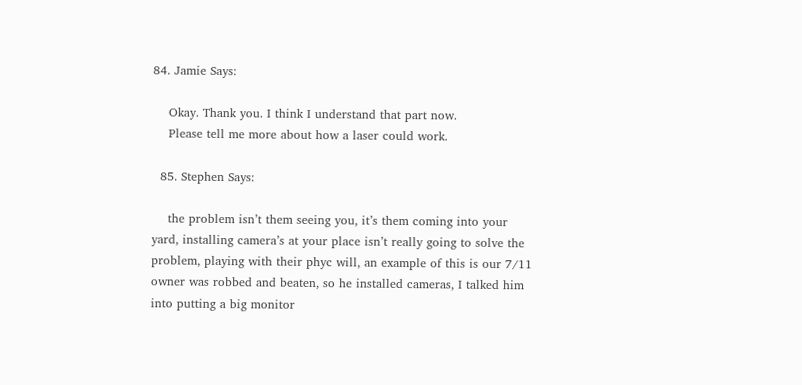84. Jamie Says:

    Okay. Thank you. I think I understand that part now.
    Please tell me more about how a laser could work.

  85. Stephen Says:

    the problem isn’t them seeing you, it’s them coming into your yard, installing camera’s at your place isn’t really going to solve the problem, playing with their phyc will, an example of this is our 7/11 owner was robbed and beaten, so he installed cameras, I talked him into putting a big monitor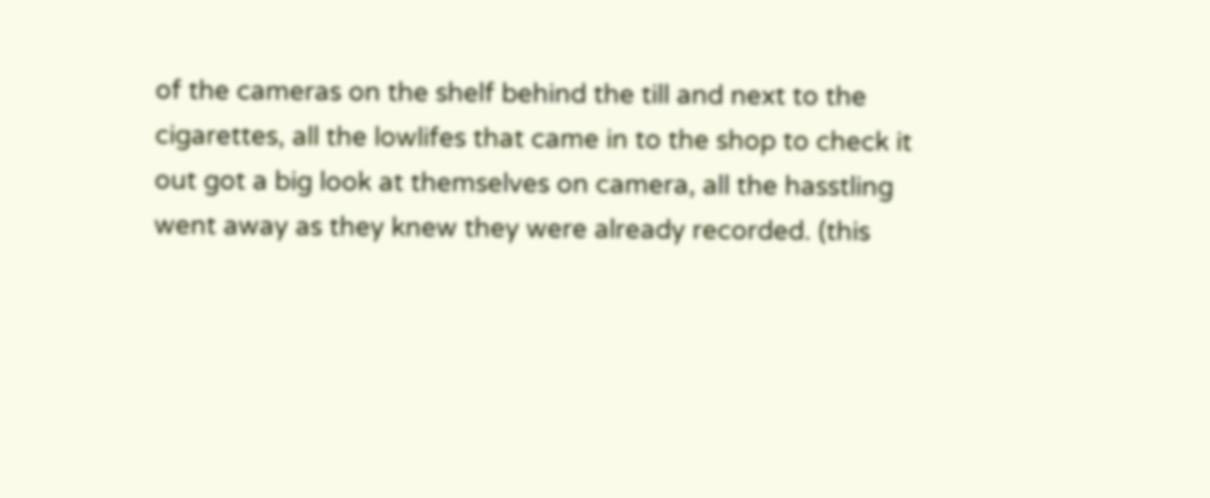of the cameras on the shelf behind the till and next to the cigarettes, all the lowlifes that came in to the shop to check it out got a big look at themselves on camera, all the hasstling went away as they knew they were already recorded. (this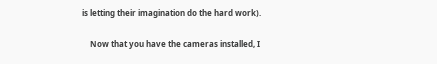is letting their imagination do the hard work).

    Now that you have the cameras installed, I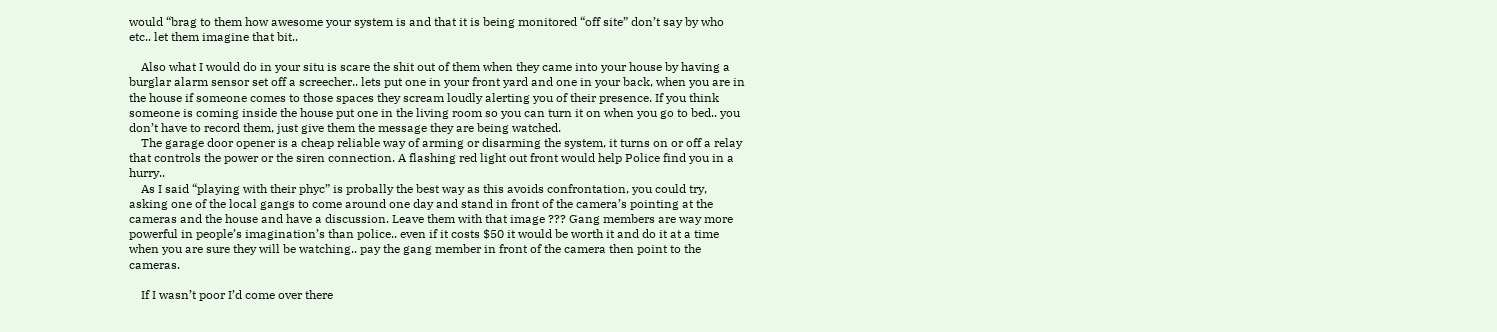would “brag to them how awesome your system is and that it is being monitored “off site” don’t say by who etc.. let them imagine that bit..

    Also what I would do in your situ is scare the shit out of them when they came into your house by having a burglar alarm sensor set off a screecher.. lets put one in your front yard and one in your back, when you are in the house if someone comes to those spaces they scream loudly alerting you of their presence. If you think someone is coming inside the house put one in the living room so you can turn it on when you go to bed.. you don’t have to record them, just give them the message they are being watched.
    The garage door opener is a cheap reliable way of arming or disarming the system, it turns on or off a relay that controls the power or the siren connection. A flashing red light out front would help Police find you in a hurry..
    As I said “playing with their phyc” is probally the best way as this avoids confrontation, you could try, asking one of the local gangs to come around one day and stand in front of the camera’s pointing at the cameras and the house and have a discussion. Leave them with that image ??? Gang members are way more powerful in people’s imagination’s than police.. even if it costs $50 it would be worth it and do it at a time when you are sure they will be watching.. pay the gang member in front of the camera then point to the cameras.

    If I wasn’t poor I’d come over there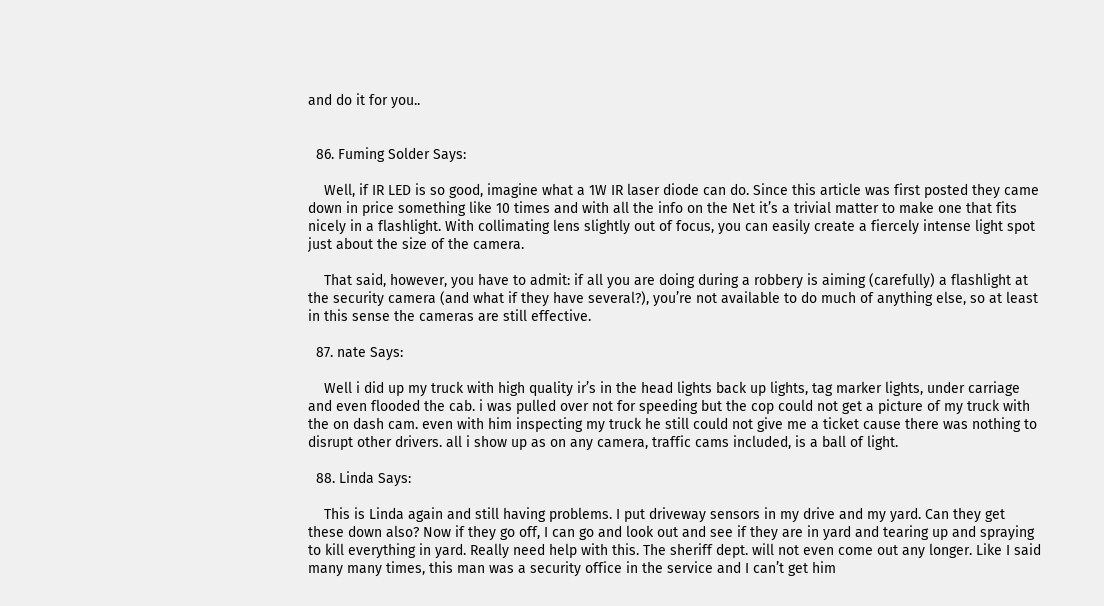and do it for you..


  86. Fuming Solder Says:

    Well, if IR LED is so good, imagine what a 1W IR laser diode can do. Since this article was first posted they came down in price something like 10 times and with all the info on the Net it’s a trivial matter to make one that fits nicely in a flashlight. With collimating lens slightly out of focus, you can easily create a fiercely intense light spot just about the size of the camera.

    That said, however, you have to admit: if all you are doing during a robbery is aiming (carefully) a flashlight at the security camera (and what if they have several?), you’re not available to do much of anything else, so at least in this sense the cameras are still effective.

  87. nate Says:

    Well i did up my truck with high quality ir’s in the head lights back up lights, tag marker lights, under carriage and even flooded the cab. i was pulled over not for speeding but the cop could not get a picture of my truck with the on dash cam. even with him inspecting my truck he still could not give me a ticket cause there was nothing to disrupt other drivers. all i show up as on any camera, traffic cams included, is a ball of light.

  88. Linda Says:

    This is Linda again and still having problems. I put driveway sensors in my drive and my yard. Can they get these down also? Now if they go off, I can go and look out and see if they are in yard and tearing up and spraying to kill everything in yard. Really need help with this. The sheriff dept. will not even come out any longer. Like I said many many times, this man was a security office in the service and I can’t get him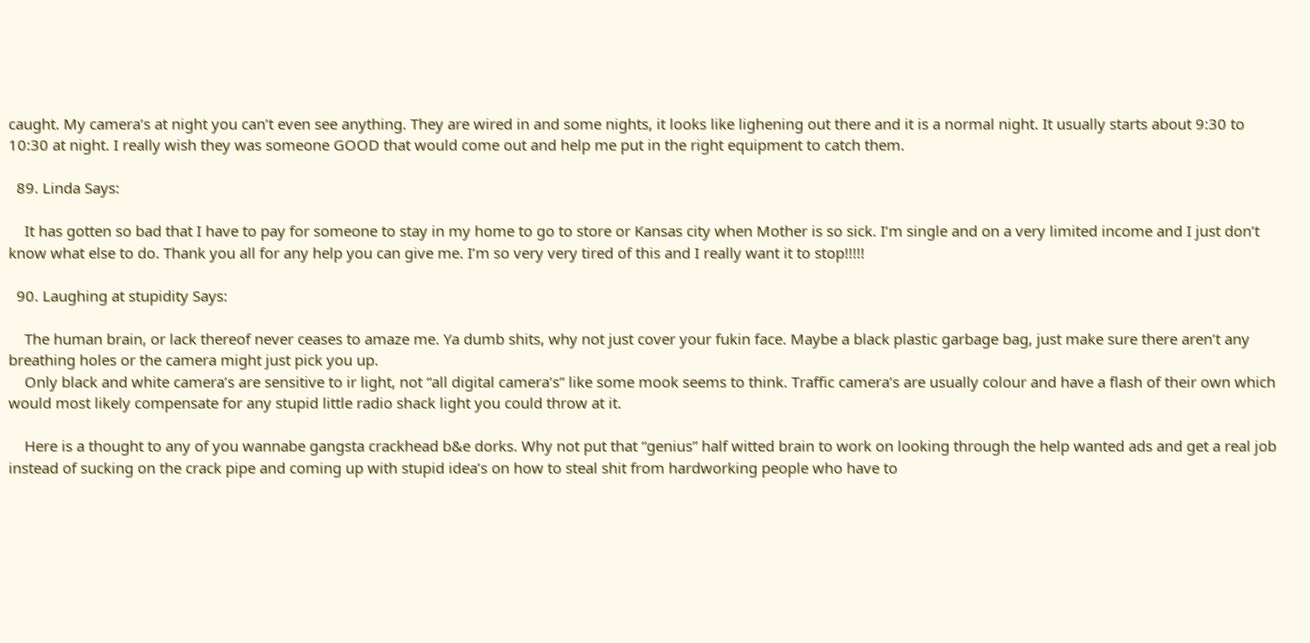caught. My camera’s at night you can’t even see anything. They are wired in and some nights, it looks like lighening out there and it is a normal night. It usually starts about 9:30 to 10:30 at night. I really wish they was someone GOOD that would come out and help me put in the right equipment to catch them.

  89. Linda Says:

    It has gotten so bad that I have to pay for someone to stay in my home to go to store or Kansas city when Mother is so sick. I’m single and on a very limited income and I just don’t know what else to do. Thank you all for any help you can give me. I’m so very very tired of this and I really want it to stop!!!!!

  90. Laughing at stupidity Says:

    The human brain, or lack thereof never ceases to amaze me. Ya dumb shits, why not just cover your fukin face. Maybe a black plastic garbage bag, just make sure there aren’t any breathing holes or the camera might just pick you up.
    Only black and white camera’s are sensitive to ir light, not “all digital camera’s” like some mook seems to think. Traffic camera’s are usually colour and have a flash of their own which would most likely compensate for any stupid little radio shack light you could throw at it.

    Here is a thought to any of you wannabe gangsta crackhead b&e dorks. Why not put that “genius” half witted brain to work on looking through the help wanted ads and get a real job instead of sucking on the crack pipe and coming up with stupid idea’s on how to steal shit from hardworking people who have to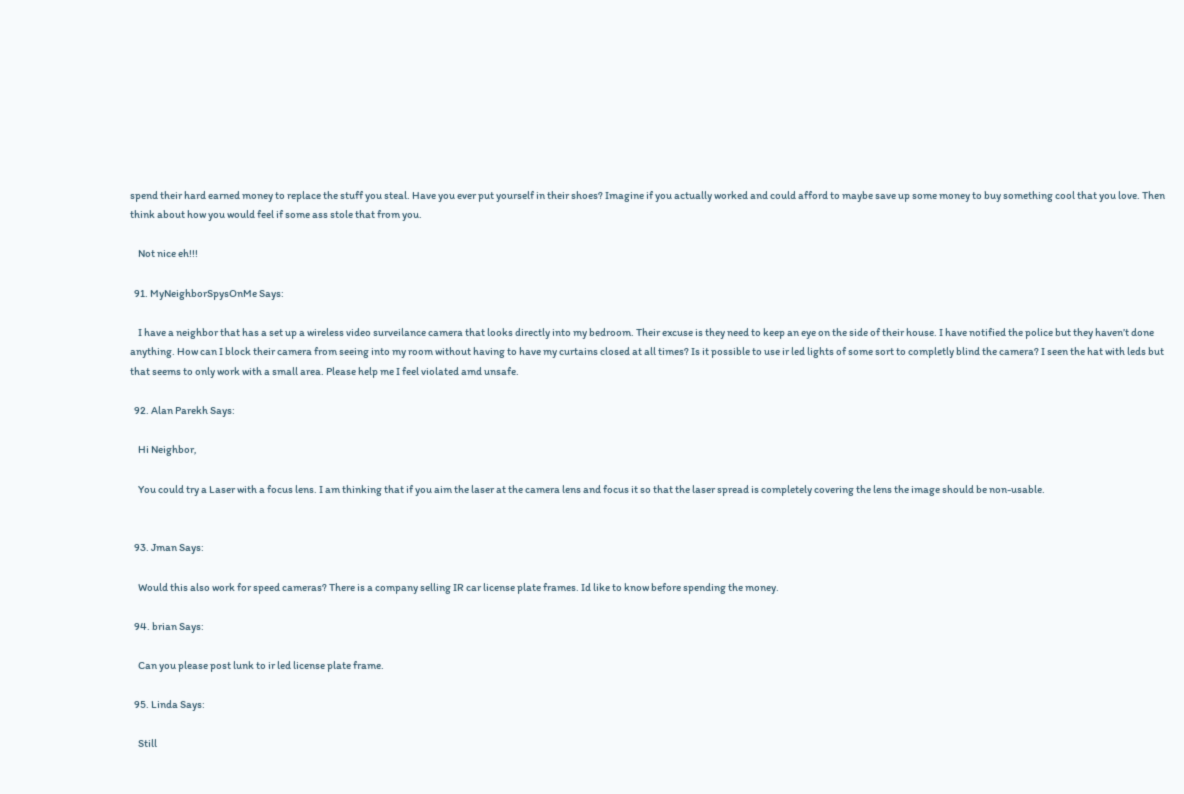spend their hard earned money to replace the stuff you steal. Have you ever put yourself in their shoes? Imagine if you actually worked and could afford to maybe save up some money to buy something cool that you love. Then think about how you would feel if some ass stole that from you.

    Not nice eh!!!

  91. MyNeighborSpysOnMe Says:

    I have a neighbor that has a set up a wireless video surveilance camera that looks directly into my bedroom. Their excuse is they need to keep an eye on the side of their house. I have notified the police but they haven’t done anything. How can I block their camera from seeing into my room without having to have my curtains closed at all times? Is it possible to use ir led lights of some sort to completly blind the camera? I seen the hat with leds but that seems to only work with a small area. Please help me I feel violated amd unsafe.

  92. Alan Parekh Says:

    Hi Neighbor,

    You could try a Laser with a focus lens. I am thinking that if you aim the laser at the camera lens and focus it so that the laser spread is completely covering the lens the image should be non-usable.


  93. Jman Says:

    Would this also work for speed cameras? There is a company selling IR car license plate frames. Id like to know before spending the money.

  94. brian Says:

    Can you please post lunk to ir led license plate frame.

  95. Linda Says:

    Still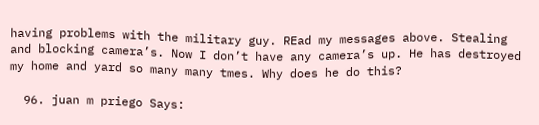having problems with the military guy. REad my messages above. Stealing and blocking camera’s. Now I don’t have any camera’s up. He has destroyed my home and yard so many many tmes. Why does he do this?

  96. juan m priego Says: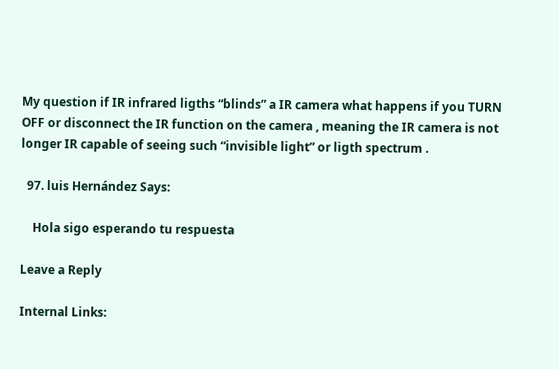My question if IR infrared ligths “blinds” a IR camera what happens if you TURN OFF or disconnect the IR function on the camera , meaning the IR camera is not longer IR capable of seeing such “invisible light” or ligth spectrum .

  97. luis Hernández Says:

    Hola sigo esperando tu respuesta

Leave a Reply

Internal Links: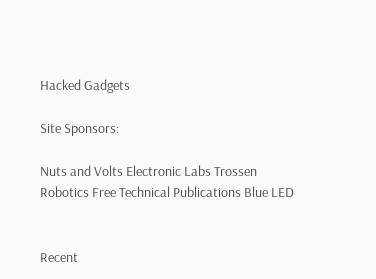Hacked Gadgets

Site Sponsors:

Nuts and Volts Electronic Labs Trossen Robotics Free Technical Publications Blue LED


Recent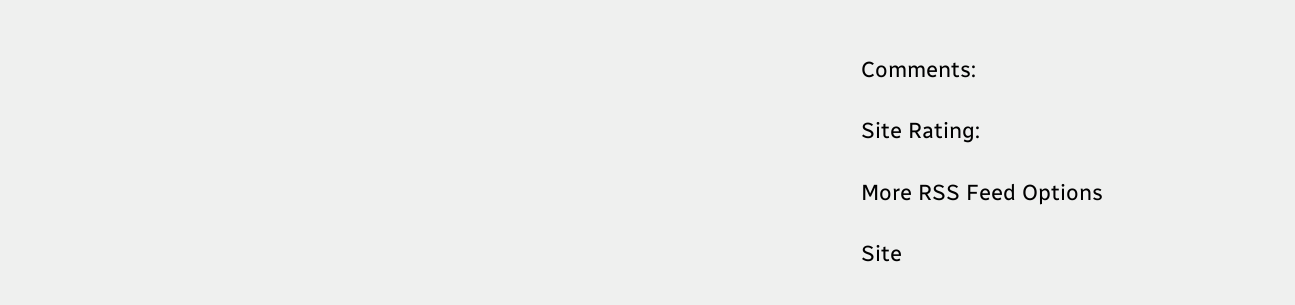Comments:

Site Rating:

More RSS Feed Options

Site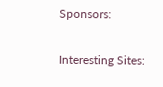Sponsors:


Interesting Sites: